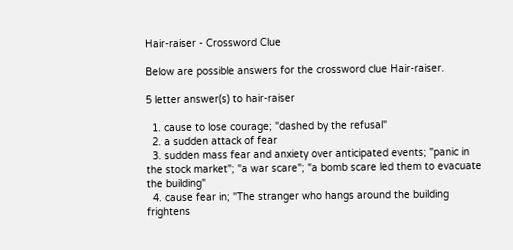Hair-raiser - Crossword Clue

Below are possible answers for the crossword clue Hair-raiser.

5 letter answer(s) to hair-raiser

  1. cause to lose courage; "dashed by the refusal"
  2. a sudden attack of fear
  3. sudden mass fear and anxiety over anticipated events; "panic in the stock market"; "a war scare"; "a bomb scare led them to evacuate the building"
  4. cause fear in; "The stranger who hangs around the building frightens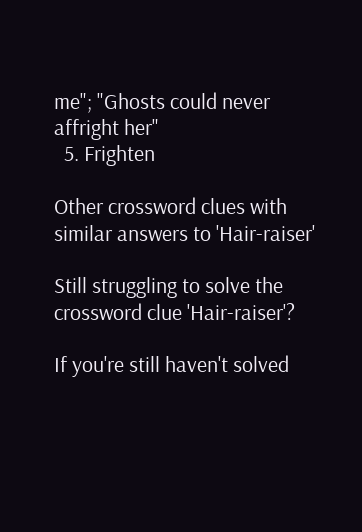me"; "Ghosts could never affright her"
  5. Frighten

Other crossword clues with similar answers to 'Hair-raiser'

Still struggling to solve the crossword clue 'Hair-raiser'?

If you're still haven't solved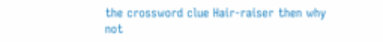the crossword clue Hair-raiser then why not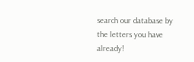search our database by the letters you have already!